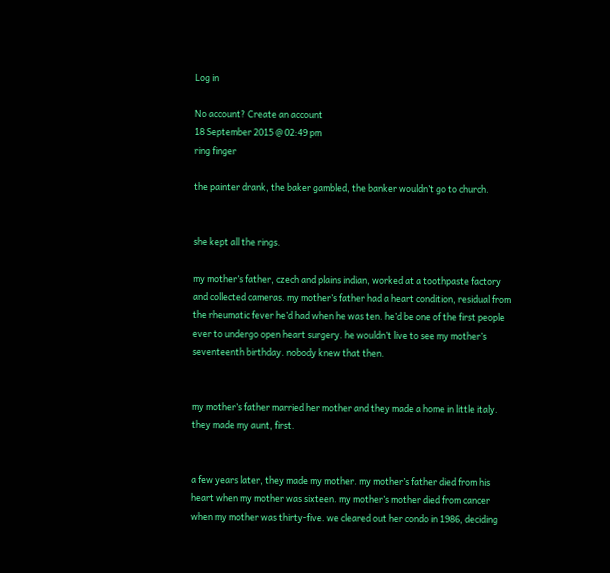Log in

No account? Create an account
18 September 2015 @ 02:49 pm
ring finger

the painter drank, the baker gambled, the banker wouldn’t go to church.


she kept all the rings.

my mother’s father, czech and plains indian, worked at a toothpaste factory and collected cameras. my mother’s father had a heart condition, residual from the rheumatic fever he’d had when he was ten. he’d be one of the first people ever to undergo open heart surgery. he wouldn’t live to see my mother’s seventeenth birthday. nobody knew that then.


my mother’s father married her mother and they made a home in little italy. they made my aunt, first.


a few years later, they made my mother. my mother’s father died from his heart when my mother was sixteen. my mother’s mother died from cancer when my mother was thirty-five. we cleared out her condo in 1986, deciding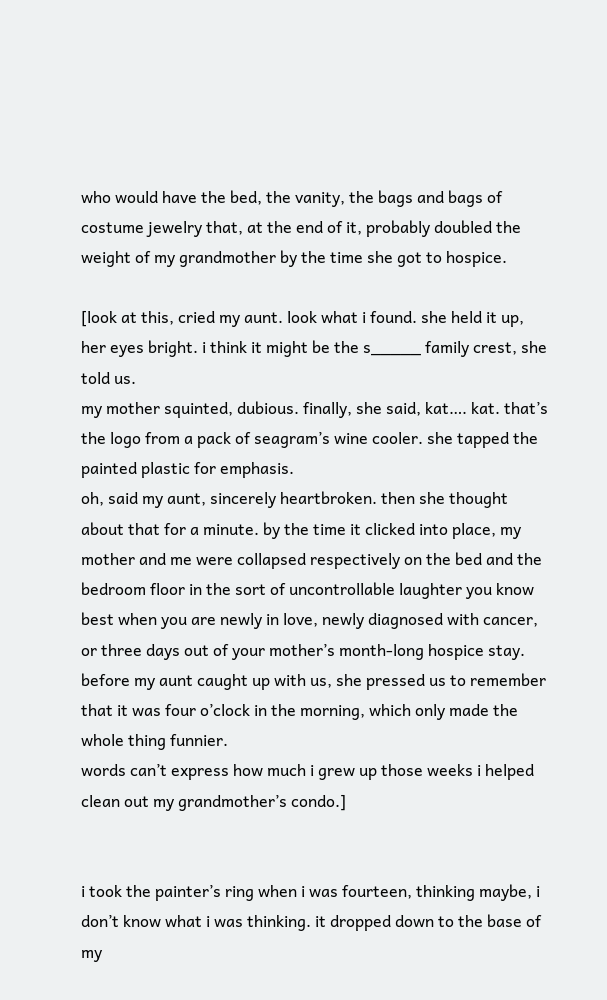who would have the bed, the vanity, the bags and bags of costume jewelry that, at the end of it, probably doubled the weight of my grandmother by the time she got to hospice.

[look at this, cried my aunt. look what i found. she held it up, her eyes bright. i think it might be the s_____ family crest, she told us.
my mother squinted, dubious. finally, she said, kat…. kat. that’s the logo from a pack of seagram’s wine cooler. she tapped the painted plastic for emphasis.
oh, said my aunt, sincerely heartbroken. then she thought about that for a minute. by the time it clicked into place, my mother and me were collapsed respectively on the bed and the bedroom floor in the sort of uncontrollable laughter you know best when you are newly in love, newly diagnosed with cancer, or three days out of your mother’s month-long hospice stay. before my aunt caught up with us, she pressed us to remember that it was four o’clock in the morning, which only made the whole thing funnier.
words can’t express how much i grew up those weeks i helped clean out my grandmother’s condo.]


i took the painter’s ring when i was fourteen, thinking maybe, i don’t know what i was thinking. it dropped down to the base of my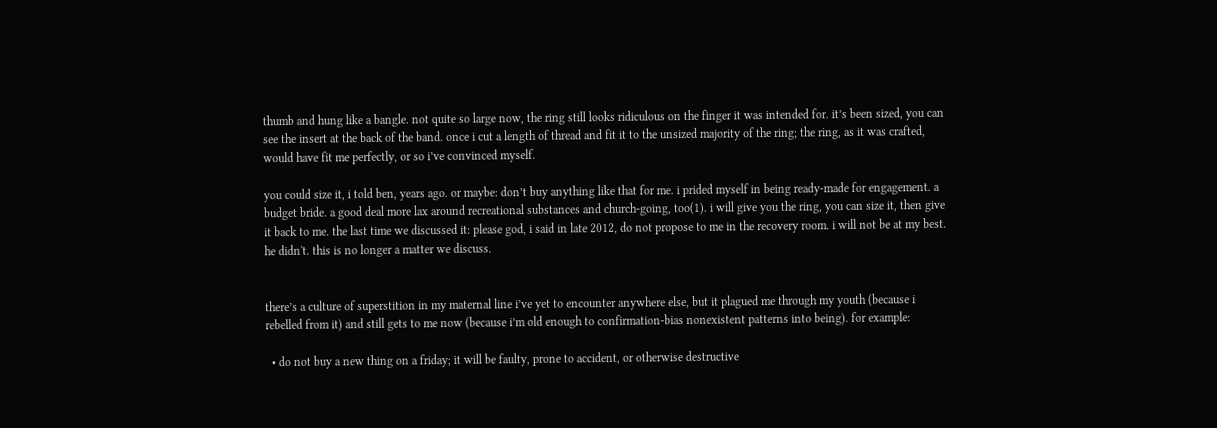thumb and hung like a bangle. not quite so large now, the ring still looks ridiculous on the finger it was intended for. it’s been sized, you can see the insert at the back of the band. once i cut a length of thread and fit it to the unsized majority of the ring; the ring, as it was crafted, would have fit me perfectly, or so i’ve convinced myself.

you could size it, i told ben, years ago. or maybe: don’t buy anything like that for me. i prided myself in being ready-made for engagement. a budget bride. a good deal more lax around recreational substances and church-going, too(1). i will give you the ring, you can size it, then give it back to me. the last time we discussed it: please god, i said in late 2012, do not propose to me in the recovery room. i will not be at my best. he didn't. this is no longer a matter we discuss.


there’s a culture of superstition in my maternal line i’ve yet to encounter anywhere else, but it plagued me through my youth (because i rebelled from it) and still gets to me now (because i’m old enough to confirmation-bias nonexistent patterns into being). for example:

  • do not buy a new thing on a friday; it will be faulty, prone to accident, or otherwise destructive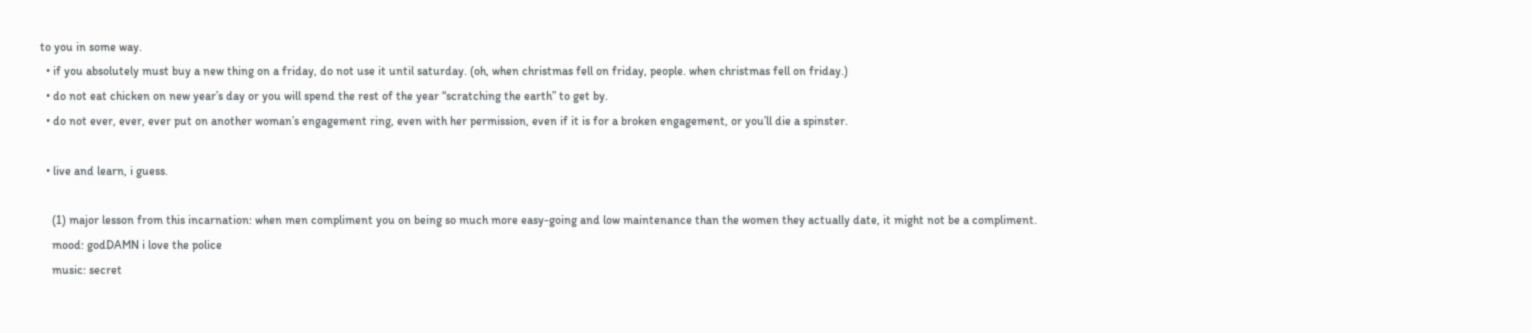to you in some way.
  • if you absolutely must buy a new thing on a friday, do not use it until saturday. (oh, when christmas fell on friday, people. when christmas fell on friday.)
  • do not eat chicken on new year’s day or you will spend the rest of the year “scratching the earth” to get by.
  • do not ever, ever, ever put on another woman’s engagement ring, even with her permission, even if it is for a broken engagement, or you’ll die a spinster.

  • live and learn, i guess.

    (1) major lesson from this incarnation: when men compliment you on being so much more easy-going and low maintenance than the women they actually date, it might not be a compliment.
    mood: godDAMN i love the police
    music: secret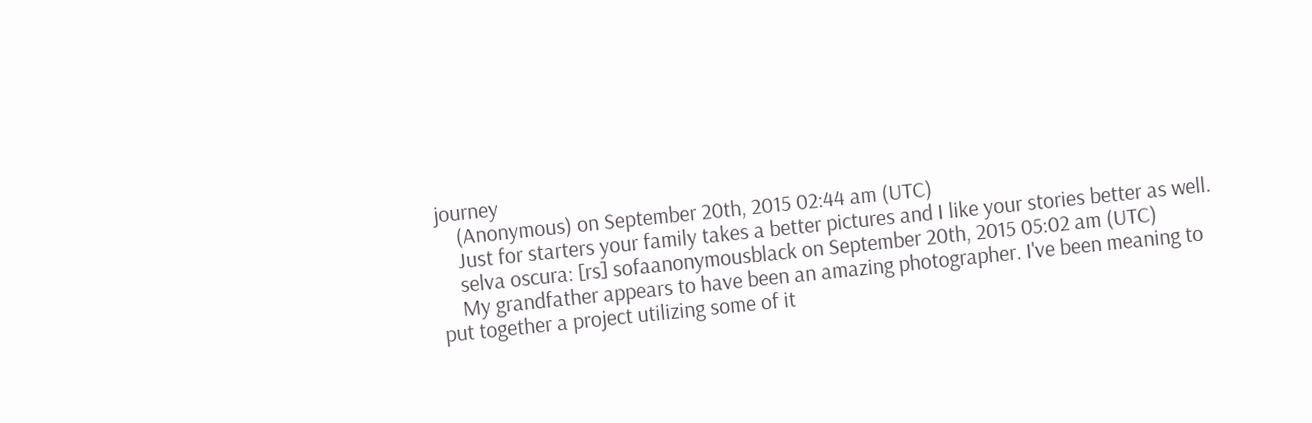journey
    (Anonymous) on September 20th, 2015 02:44 am (UTC)
    Just for starters your family takes a better pictures and I like your stories better as well.
    selva oscura: [rs] sofaanonymousblack on September 20th, 2015 05:02 am (UTC)
    My grandfather appears to have been an amazing photographer. I've been meaning to put together a project utilizing some of it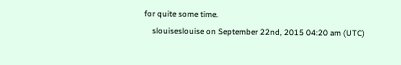for quite some time.
    slouiseslouise on September 22nd, 2015 04:20 am (UTC)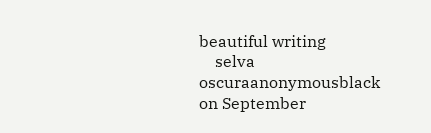beautiful writing
    selva oscuraanonymousblack on September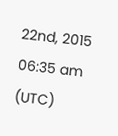22nd, 2015 06:35 am (UTC)